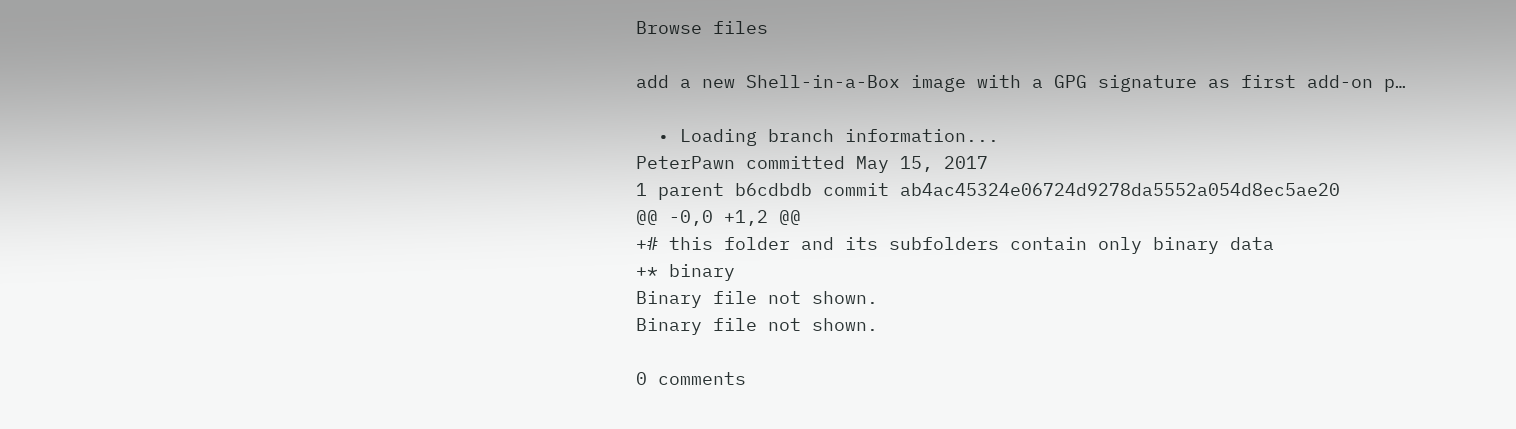Browse files

add a new Shell-in-a-Box image with a GPG signature as first add-on p…

  • Loading branch information...
PeterPawn committed May 15, 2017
1 parent b6cdbdb commit ab4ac45324e06724d9278da5552a054d8ec5ae20
@@ -0,0 +1,2 @@
+# this folder and its subfolders contain only binary data
+* binary
Binary file not shown.
Binary file not shown.

0 comments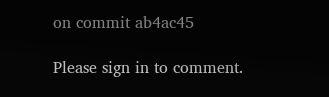on commit ab4ac45

Please sign in to comment.